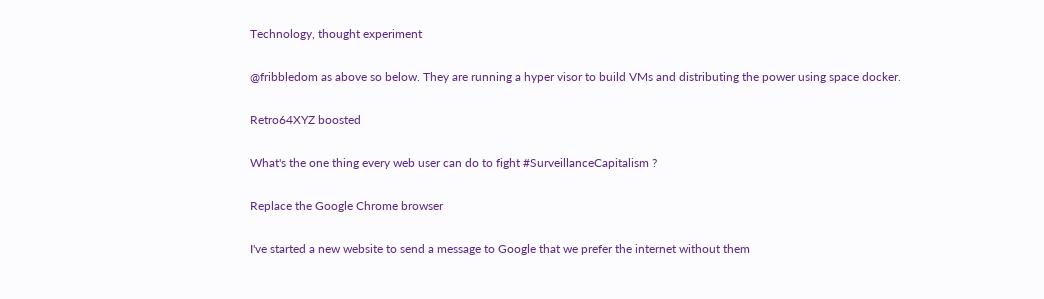Technology, thought experiment

@fribbledom as above so below. They are running a hyper visor to build VMs and distributing the power using space docker.

Retro64XYZ boosted

What's the one thing every web user can do to fight #SurveillanceCapitalism ?

Replace the Google Chrome browser

I've started a new website to send a message to Google that we prefer the internet without them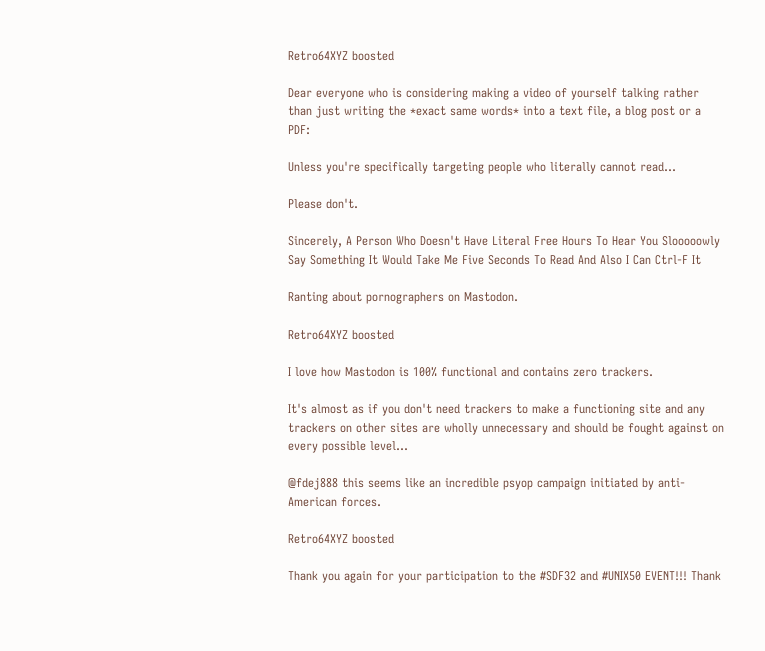Retro64XYZ boosted

Dear everyone who is considering making a video of yourself talking rather than just writing the *exact same words* into a text file, a blog post or a PDF:

Unless you're specifically targeting people who literally cannot read...

Please don't.

Sincerely, A Person Who Doesn't Have Literal Free Hours To Hear You Slooooowly Say Something It Would Take Me Five Seconds To Read And Also I Can Ctrl-F It

Ranting about pornographers on Mastodon.

Retro64XYZ boosted

I love how Mastodon is 100% functional and contains zero trackers.

It's almost as if you don't need trackers to make a functioning site and any trackers on other sites are wholly unnecessary and should be fought against on every possible level...

@fdej888 this seems like an incredible psyop campaign initiated by anti-American forces.

Retro64XYZ boosted

Thank you again for your participation to the #SDF32 and #UNIX50 EVENT!!! Thank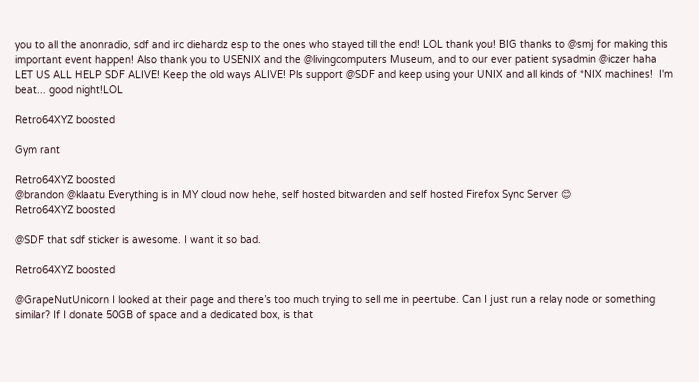you to all the anonradio, sdf and irc diehardz esp to the ones who stayed till the end! LOL thank you! BIG thanks to @smj for making this important event happen! Also thank you to USENIX and the @livingcomputers Museum, and to our ever patient sysadmin @iczer haha LET US ALL HELP SDF ALIVE! Keep the old ways ALIVE! Pls support @SDF and keep using your UNIX and all kinds of *NIX machines!  I'm beat... good night!LOL

Retro64XYZ boosted

Gym rant

Retro64XYZ boosted
@brandon @klaatu Everything is in MY cloud now hehe, self hosted bitwarden and self hosted Firefox Sync Server 😊
Retro64XYZ boosted

@SDF that sdf sticker is awesome. I want it so bad.

Retro64XYZ boosted

@GrapeNutUnicorn I looked at their page and there’s too much trying to sell me in peertube. Can I just run a relay node or something similar? If I donate 50GB of space and a dedicated box, is that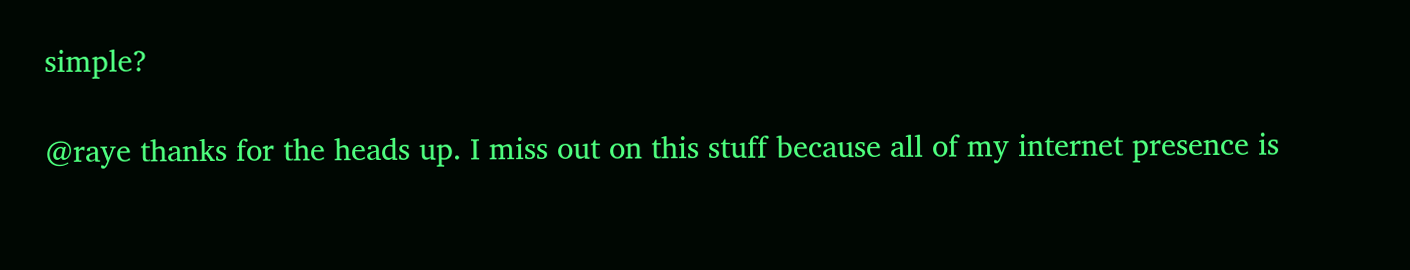simple?

@raye thanks for the heads up. I miss out on this stuff because all of my internet presence is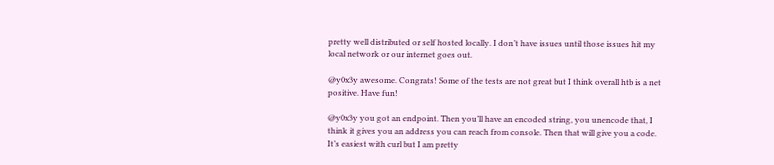pretty well distributed or self hosted locally. I don’t have issues until those issues hit my local network or our internet goes out.

@y0x3y awesome. Congrats! Some of the tests are not great but I think overall htb is a net positive. Have fun!

@y0x3y you got an endpoint. Then you’ll have an encoded string, you unencode that, I think it gives you an address you can reach from console. Then that will give you a code. It’s easiest with curl but I am pretty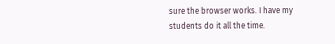sure the browser works. I have my students do it all the time.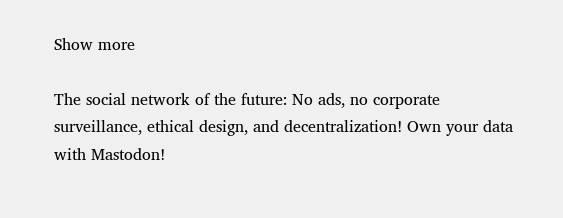Show more

The social network of the future: No ads, no corporate surveillance, ethical design, and decentralization! Own your data with Mastodon!